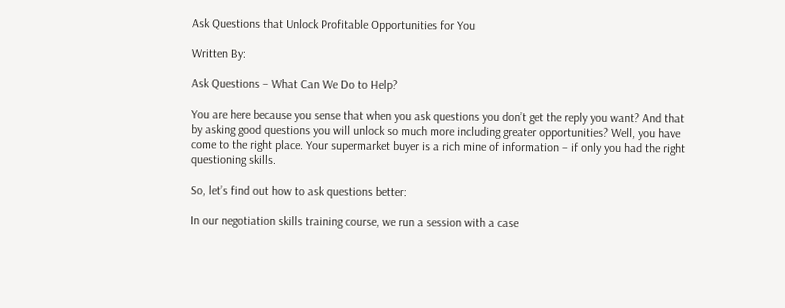Ask Questions that Unlock Profitable Opportunities for You

Written By:

Ask Questions – What Can We Do to Help?

You are here because you sense that when you ask questions you don’t get the reply you want? And that by asking good questions you will unlock so much more including greater opportunities? Well, you have come to the right place. Your supermarket buyer is a rich mine of information – if only you had the right questioning skills.

So, let’s find out how to ask questions better:

In our negotiation skills training course, we run a session with a case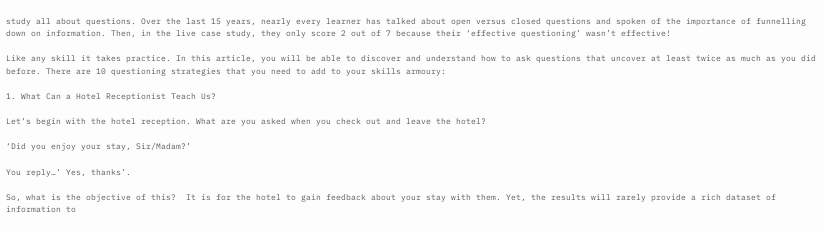study all about questions. Over the last 15 years, nearly every learner has talked about open versus closed questions and spoken of the importance of funnelling down on information. Then, in the live case study, they only score 2 out of 7 because their ‘effective questioning’ wasn’t effective!

Like any skill it takes practice. In this article, you will be able to discover and understand how to ask questions that uncover at least twice as much as you did before. There are 10 questioning strategies that you need to add to your skills armoury:

1. What Can a Hotel Receptionist Teach Us?

Let’s begin with the hotel reception. What are you asked when you check out and leave the hotel?

‘Did you enjoy your stay, Sir/Madam?’

You reply…’ Yes, thanks’.

So, what is the objective of this?  It is for the hotel to gain feedback about your stay with them. Yet, the results will rarely provide a rich dataset of information to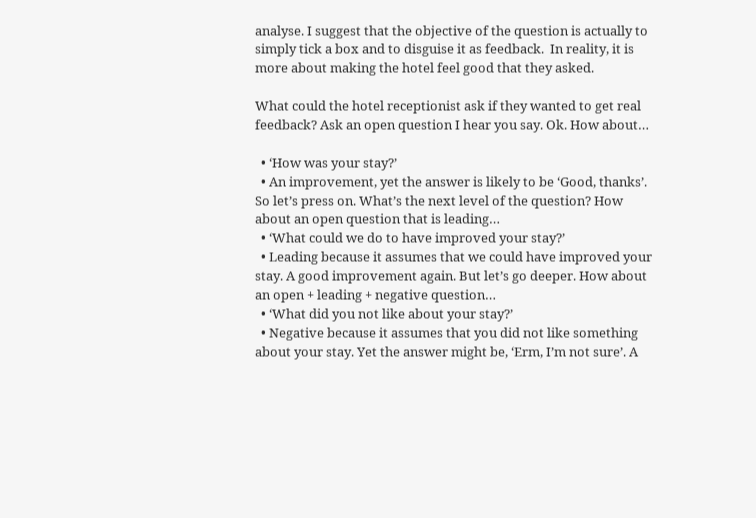analyse. I suggest that the objective of the question is actually to simply tick a box and to disguise it as feedback.  In reality, it is more about making the hotel feel good that they asked.

What could the hotel receptionist ask if they wanted to get real feedback? Ask an open question I hear you say. Ok. How about…

  • ‘How was your stay?’
  • An improvement, yet the answer is likely to be ‘Good, thanks’. So let’s press on. What’s the next level of the question? How about an open question that is leading…
  • ‘What could we do to have improved your stay?’
  • Leading because it assumes that we could have improved your stay. A good improvement again. But let’s go deeper. How about an open + leading + negative question…
  • ‘What did you not like about your stay?’
  • Negative because it assumes that you did not like something about your stay. Yet the answer might be, ‘Erm, I’m not sure’. A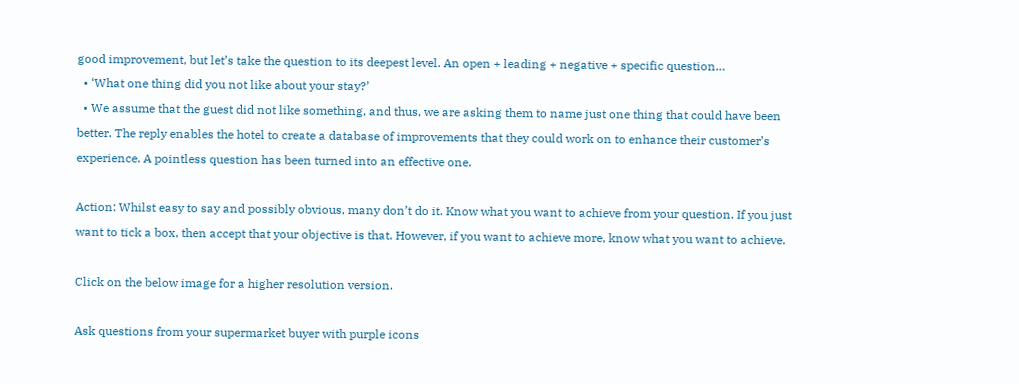good improvement, but let’s take the question to its deepest level. An open + leading + negative + specific question…
  • ‘What one thing did you not like about your stay?’
  • We assume that the guest did not like something, and thus, we are asking them to name just one thing that could have been better. The reply enables the hotel to create a database of improvements that they could work on to enhance their customer’s experience. A pointless question has been turned into an effective one.

Action: Whilst easy to say and possibly obvious, many don’t do it. Know what you want to achieve from your question. If you just want to tick a box, then accept that your objective is that. However, if you want to achieve more, know what you want to achieve.

Click on the below image for a higher resolution version.

Ask questions from your supermarket buyer with purple icons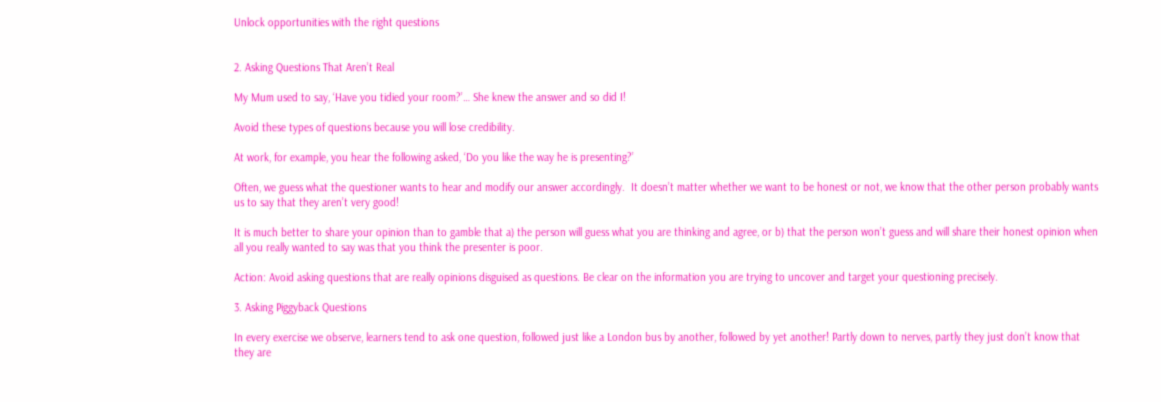Unlock opportunities with the right questions


2. Asking Questions That Aren’t Real

My Mum used to say, ‘Have you tidied your room?’… She knew the answer and so did I!

Avoid these types of questions because you will lose credibility.

At work, for example, you hear the following asked, ‘Do you like the way he is presenting?’

Often, we guess what the questioner wants to hear and modify our answer accordingly.  It doesn’t matter whether we want to be honest or not, we know that the other person probably wants us to say that they aren’t very good!

It is much better to share your opinion than to gamble that a) the person will guess what you are thinking and agree, or b) that the person won’t guess and will share their honest opinion when all you really wanted to say was that you think the presenter is poor.

Action: Avoid asking questions that are really opinions disguised as questions. Be clear on the information you are trying to uncover and target your questioning precisely.

3. Asking Piggyback Questions

In every exercise we observe, learners tend to ask one question, followed just like a London bus by another, followed by yet another! Partly down to nerves, partly they just don’t know that they are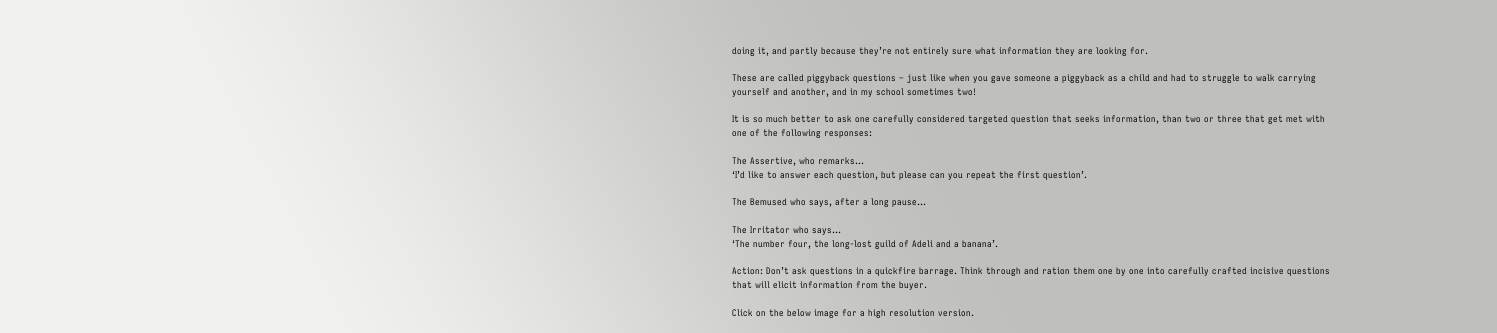doing it, and partly because they’re not entirely sure what information they are looking for.

These are called piggyback questions – just like when you gave someone a piggyback as a child and had to struggle to walk carrying yourself and another, and in my school sometimes two!

It is so much better to ask one carefully considered targeted question that seeks information, than two or three that get met with one of the following responses:

The Assertive, who remarks…
‘I’d like to answer each question, but please can you repeat the first question’.

The Bemused who says, after a long pause…

The Irritator who says…
‘The number four, the long-lost guild of Adeli and a banana’.

Action: Don’t ask questions in a quickfire barrage. Think through and ration them one by one into carefully crafted incisive questions that will elicit information from the buyer.

Click on the below image for a high resolution version.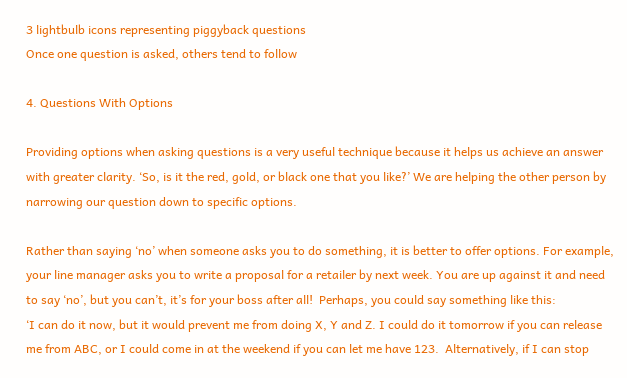3 lightbulb icons representing piggyback questions
Once one question is asked, others tend to follow

4. Questions With Options

Providing options when asking questions is a very useful technique because it helps us achieve an answer with greater clarity. ‘So, is it the red, gold, or black one that you like?’ We are helping the other person by narrowing our question down to specific options.

Rather than saying ‘no’ when someone asks you to do something, it is better to offer options. For example, your line manager asks you to write a proposal for a retailer by next week. You are up against it and need to say ‘no’, but you can’t, it’s for your boss after all!  Perhaps, you could say something like this:
‘I can do it now, but it would prevent me from doing X, Y and Z. I could do it tomorrow if you can release me from ABC, or I could come in at the weekend if you can let me have 123.  Alternatively, if I can stop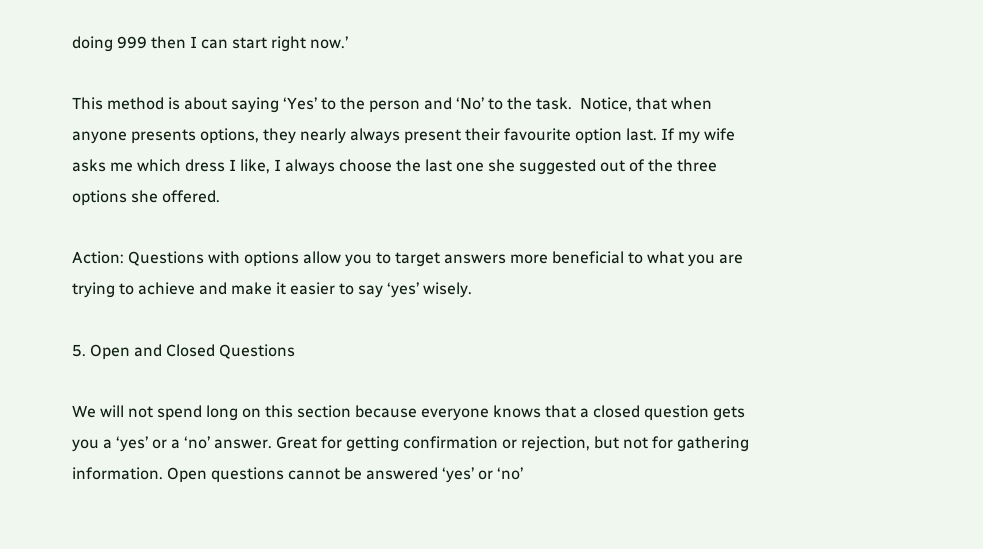doing 999 then I can start right now.’

This method is about saying ‘Yes’ to the person and ‘No’ to the task.  Notice, that when anyone presents options, they nearly always present their favourite option last. If my wife asks me which dress I like, I always choose the last one she suggested out of the three options she offered.

Action: Questions with options allow you to target answers more beneficial to what you are trying to achieve and make it easier to say ‘yes’ wisely.

5. Open and Closed Questions

We will not spend long on this section because everyone knows that a closed question gets you a ‘yes’ or a ‘no’ answer. Great for getting confirmation or rejection, but not for gathering information. Open questions cannot be answered ‘yes’ or ‘no’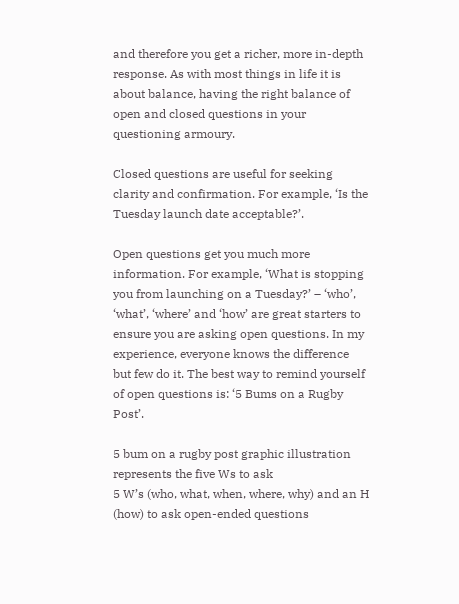and therefore you get a richer, more in-depth response. As with most things in life it is about balance, having the right balance of open and closed questions in your questioning armoury.

Closed questions are useful for seeking clarity and confirmation. For example, ‘Is the Tuesday launch date acceptable?’.

Open questions get you much more information. For example, ‘What is stopping you from launching on a Tuesday?’ – ‘who’, ‘what’, ‘where’ and ‘how’ are great starters to ensure you are asking open questions. In my experience, everyone knows the difference but few do it. The best way to remind yourself of open questions is: ‘5 Bums on a Rugby Post’.

5 bum on a rugby post graphic illustration represents the five Ws to ask
5 W’s (who, what, when, where, why) and an H (how) to ask open-ended questions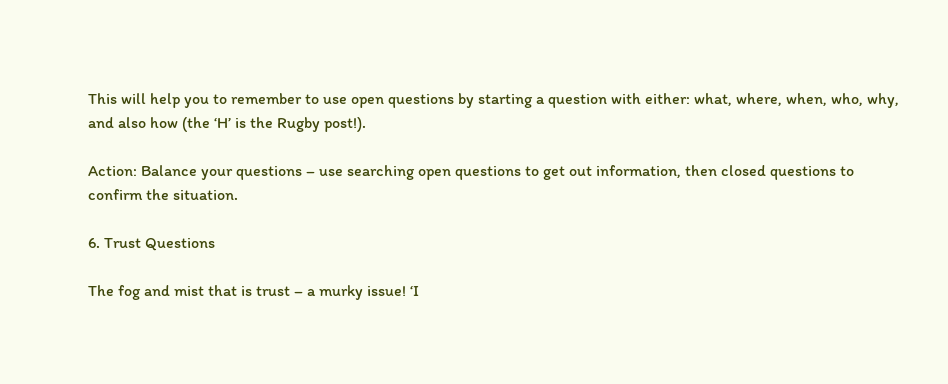This will help you to remember to use open questions by starting a question with either: what, where, when, who, why, and also how (the ‘H’ is the Rugby post!).

Action: Balance your questions – use searching open questions to get out information, then closed questions to confirm the situation.

6. Trust Questions

The fog and mist that is trust – a murky issue! ‘I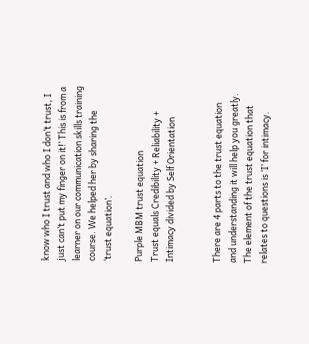know who I trust and who I don’t trust, I just can’t put my finger on it!’ This is from a learner on our communication skills training course. We helped her by sharing the ‘trust equation’.

Purple MBM trust equation
Trust equals Credibility + Reliability + Intimacy divided by Self Orientation


There are 4 parts to the trust equation and understanding it will help you greatly. The element of the trust equation that relates to questions is ‘I’ for intimacy.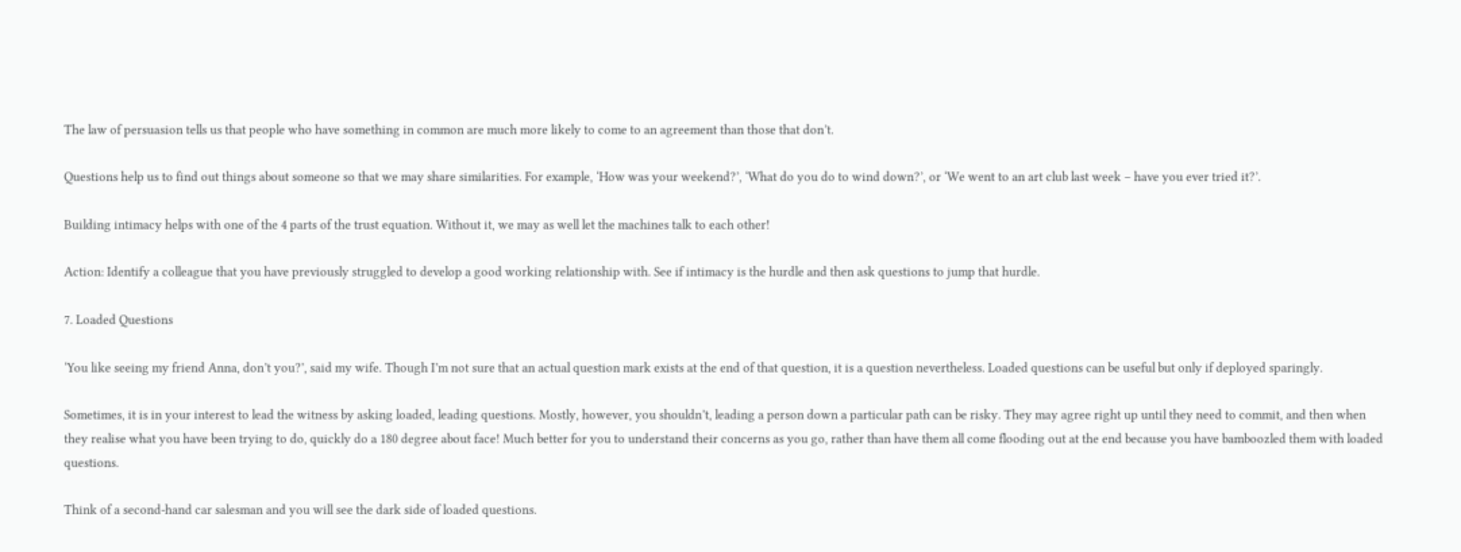The law of persuasion tells us that people who have something in common are much more likely to come to an agreement than those that don’t.

Questions help us to find out things about someone so that we may share similarities. For example, ‘How was your weekend?’, ‘What do you do to wind down?’, or ‘We went to an art club last week – have you ever tried it?’.

Building intimacy helps with one of the 4 parts of the trust equation. Without it, we may as well let the machines talk to each other!

Action: Identify a colleague that you have previously struggled to develop a good working relationship with. See if intimacy is the hurdle and then ask questions to jump that hurdle.

7. Loaded Questions

‘You like seeing my friend Anna, don’t you?’, said my wife. Though I’m not sure that an actual question mark exists at the end of that question, it is a question nevertheless. Loaded questions can be useful but only if deployed sparingly.

Sometimes, it is in your interest to lead the witness by asking loaded, leading questions. Mostly, however, you shouldn’t, leading a person down a particular path can be risky. They may agree right up until they need to commit, and then when they realise what you have been trying to do, quickly do a 180 degree about face! Much better for you to understand their concerns as you go, rather than have them all come flooding out at the end because you have bamboozled them with loaded questions.

Think of a second-hand car salesman and you will see the dark side of loaded questions.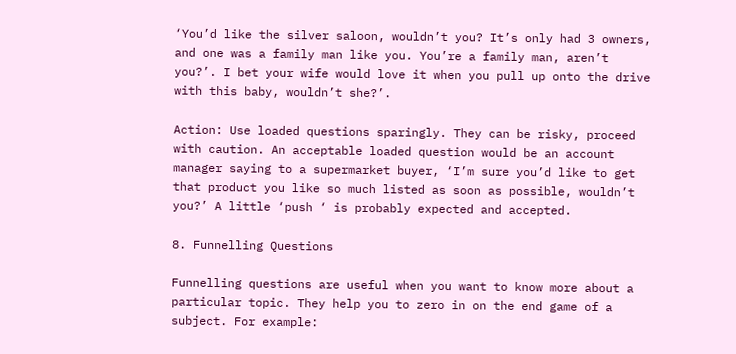‘You’d like the silver saloon, wouldn’t you? It’s only had 3 owners, and one was a family man like you. You’re a family man, aren’t you?’. I bet your wife would love it when you pull up onto the drive with this baby, wouldn’t she?’.

Action: Use loaded questions sparingly. They can be risky, proceed with caution. An acceptable loaded question would be an account manager saying to a supermarket buyer, ‘I’m sure you’d like to get that product you like so much listed as soon as possible, wouldn’t you?’ A little ‘push ‘ is probably expected and accepted.

8. Funnelling Questions

Funnelling questions are useful when you want to know more about a particular topic. They help you to zero in on the end game of a subject. For example: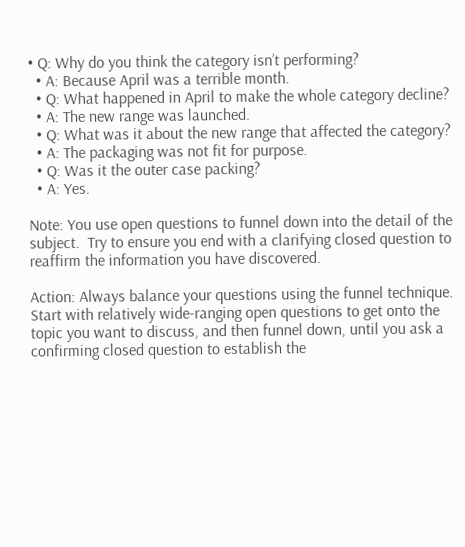• Q: Why do you think the category isn’t performing?
  • A: Because April was a terrible month.
  • Q: What happened in April to make the whole category decline?
  • A: The new range was launched.
  • Q: What was it about the new range that affected the category?
  • A: The packaging was not fit for purpose.
  • Q: Was it the outer case packing?
  • A: Yes.

Note: You use open questions to funnel down into the detail of the subject.  Try to ensure you end with a clarifying closed question to reaffirm the information you have discovered.

Action: Always balance your questions using the funnel technique. Start with relatively wide-ranging open questions to get onto the topic you want to discuss, and then funnel down, until you ask a confirming closed question to establish the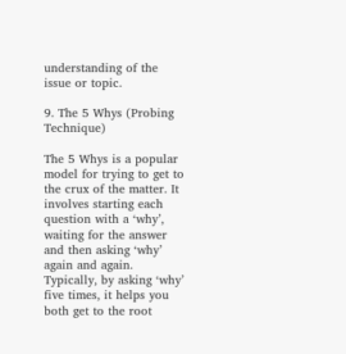understanding of the issue or topic.

9. The 5 Whys (Probing Technique)

The 5 Whys is a popular model for trying to get to the crux of the matter. It involves starting each question with a ‘why’, waiting for the answer and then asking ‘why’ again and again. Typically, by asking ‘why’ five times, it helps you both get to the root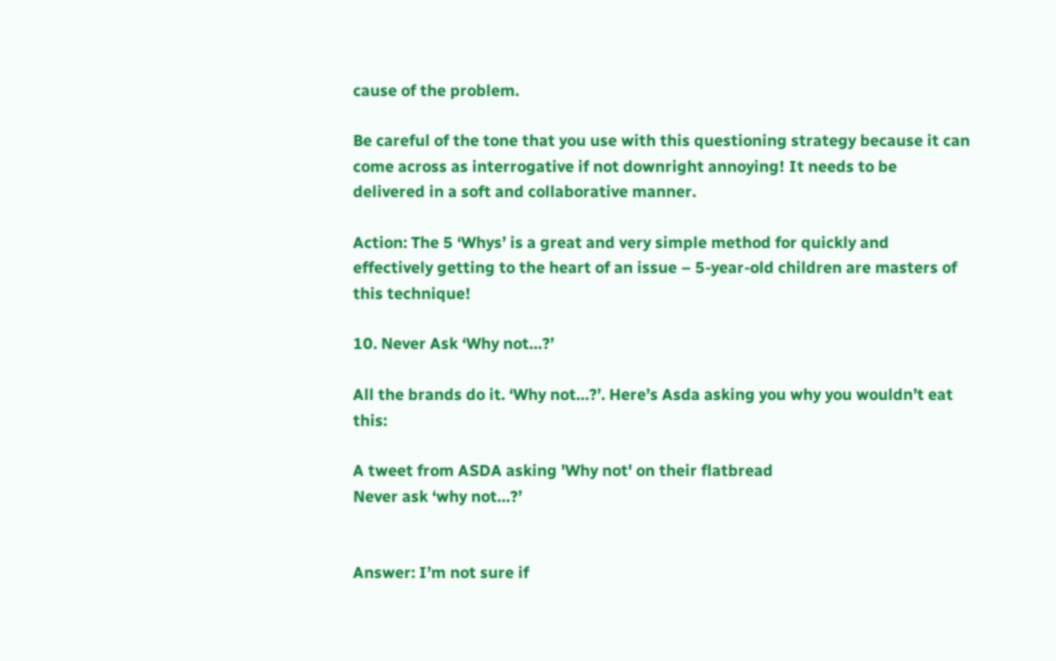cause of the problem.

Be careful of the tone that you use with this questioning strategy because it can come across as interrogative if not downright annoying! It needs to be delivered in a soft and collaborative manner.

Action: The 5 ‘Whys’ is a great and very simple method for quickly and effectively getting to the heart of an issue – 5-year-old children are masters of this technique!

10. Never Ask ‘Why not…?’

All the brands do it. ‘Why not…?’. Here’s Asda asking you why you wouldn’t eat this:

A tweet from ASDA asking 'Why not' on their flatbread
Never ask ‘why not…?’


Answer: I’m not sure if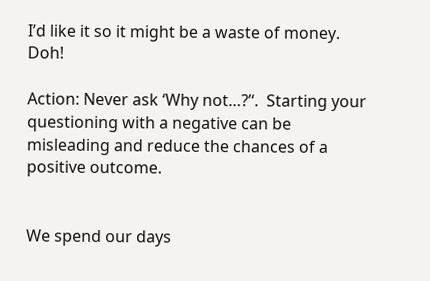I’d like it so it might be a waste of money. Doh!

Action: Never ask ‘Why not…?’‘.  Starting your questioning with a negative can be misleading and reduce the chances of a positive outcome.


We spend our days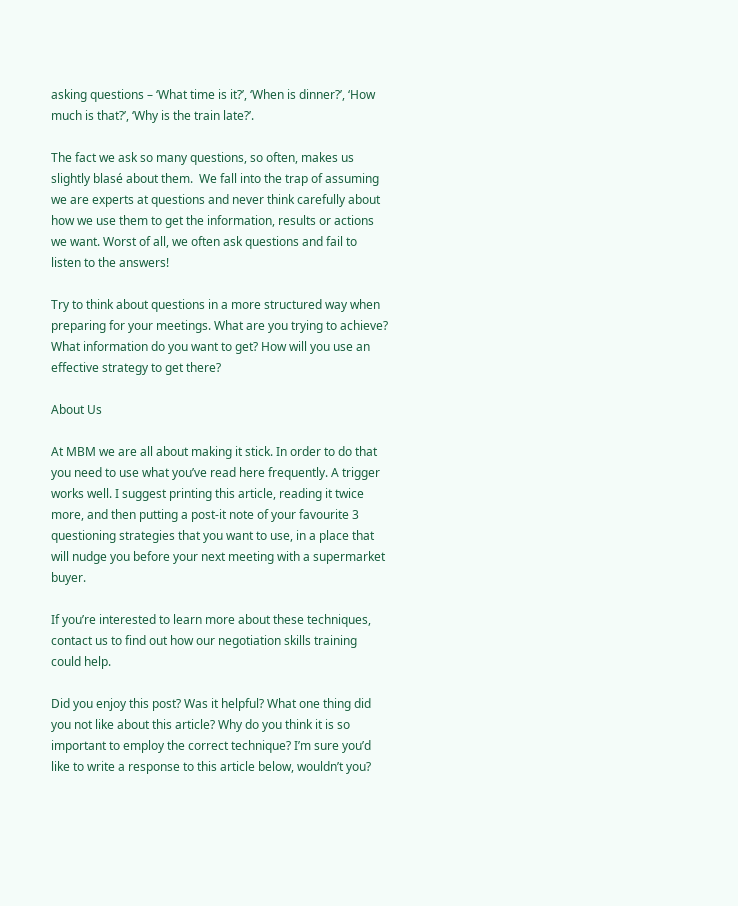asking questions – ‘What time is it?’, ‘When is dinner?’, ‘How much is that?’, ‘Why is the train late?’.

The fact we ask so many questions, so often, makes us slightly blasé about them.  We fall into the trap of assuming we are experts at questions and never think carefully about how we use them to get the information, results or actions we want. Worst of all, we often ask questions and fail to listen to the answers!

Try to think about questions in a more structured way when preparing for your meetings. What are you trying to achieve? What information do you want to get? How will you use an effective strategy to get there?

About Us

At MBM we are all about making it stick. In order to do that you need to use what you’ve read here frequently. A trigger works well. I suggest printing this article, reading it twice more, and then putting a post-it note of your favourite 3 questioning strategies that you want to use, in a place that will nudge you before your next meeting with a supermarket buyer.

If you’re interested to learn more about these techniques, contact us to find out how our negotiation skills training could help.

Did you enjoy this post? Was it helpful? What one thing did you not like about this article? Why do you think it is so important to employ the correct technique? I’m sure you’d like to write a response to this article below, wouldn’t you?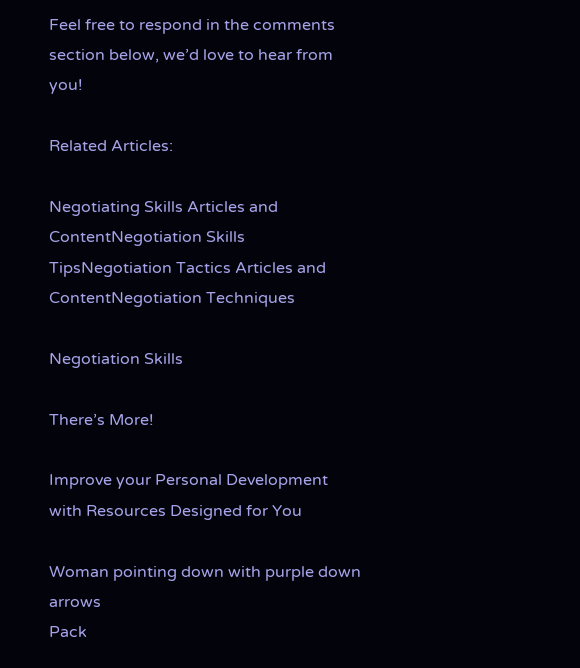Feel free to respond in the comments section below, we’d love to hear from you!

Related Articles:

Negotiating Skills Articles and ContentNegotiation Skills TipsNegotiation Tactics Articles and ContentNegotiation Techniques

Negotiation Skills

There’s More!

Improve your Personal Development with Resources Designed for You

Woman pointing down with purple down arrows
Pack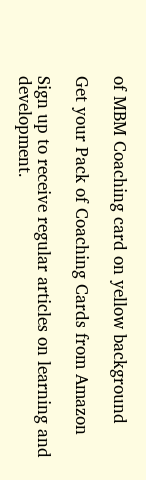of MBM Coaching card on yellow background

Get your Pack of Coaching Cards from Amazon

Sign up to receive regular articles on learning and development.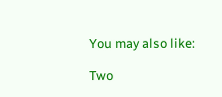You may also like:

Two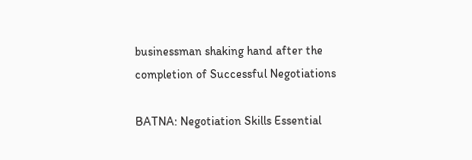businessman shaking hand after the completion of Successful Negotiations

BATNA: Negotiation Skills Essential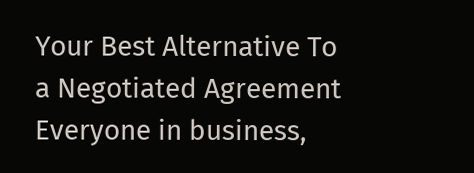Your Best Alternative To a Negotiated Agreement Everyone in business,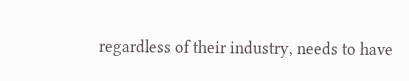regardless of their industry, needs to have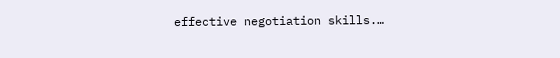effective negotiation skills.…